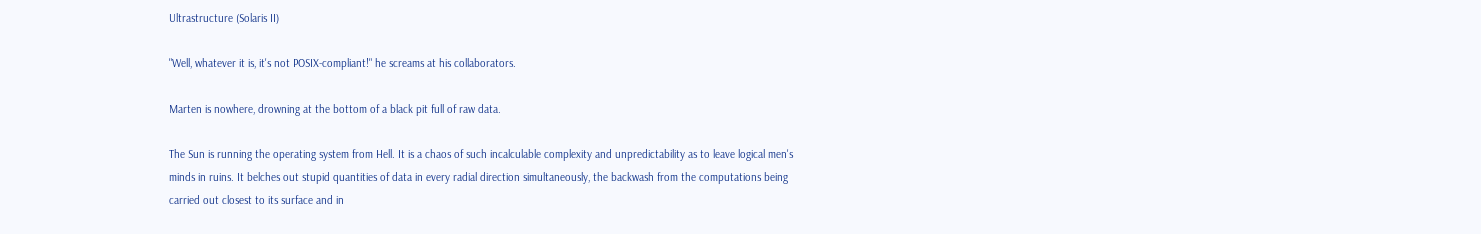Ultrastructure (Solaris II)

"Well, whatever it is, it's not POSIX-compliant!" he screams at his collaborators.

Marten is nowhere, drowning at the bottom of a black pit full of raw data.

The Sun is running the operating system from Hell. It is a chaos of such incalculable complexity and unpredictability as to leave logical men's minds in ruins. It belches out stupid quantities of data in every radial direction simultaneously, the backwash from the computations being carried out closest to its surface and in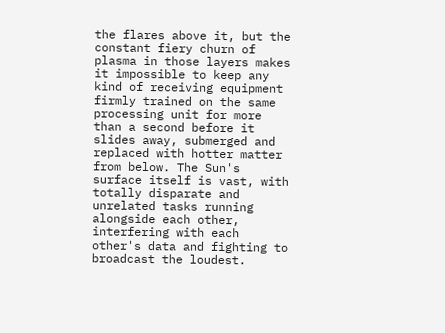the flares above it, but the constant fiery churn of plasma in those layers makes it impossible to keep any kind of receiving equipment firmly trained on the same processing unit for more than a second before it slides away, submerged and replaced with hotter matter from below. The Sun's surface itself is vast, with totally disparate and unrelated tasks running alongside each other, interfering with each other's data and fighting to broadcast the loudest.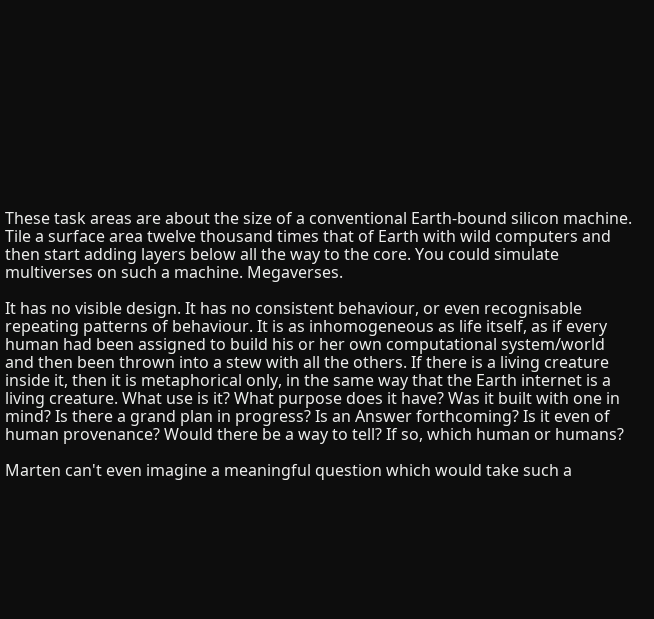These task areas are about the size of a conventional Earth-bound silicon machine. Tile a surface area twelve thousand times that of Earth with wild computers and then start adding layers below all the way to the core. You could simulate multiverses on such a machine. Megaverses.

It has no visible design. It has no consistent behaviour, or even recognisable repeating patterns of behaviour. It is as inhomogeneous as life itself, as if every human had been assigned to build his or her own computational system/world and then been thrown into a stew with all the others. If there is a living creature inside it, then it is metaphorical only, in the same way that the Earth internet is a living creature. What use is it? What purpose does it have? Was it built with one in mind? Is there a grand plan in progress? Is an Answer forthcoming? Is it even of human provenance? Would there be a way to tell? If so, which human or humans?

Marten can't even imagine a meaningful question which would take such a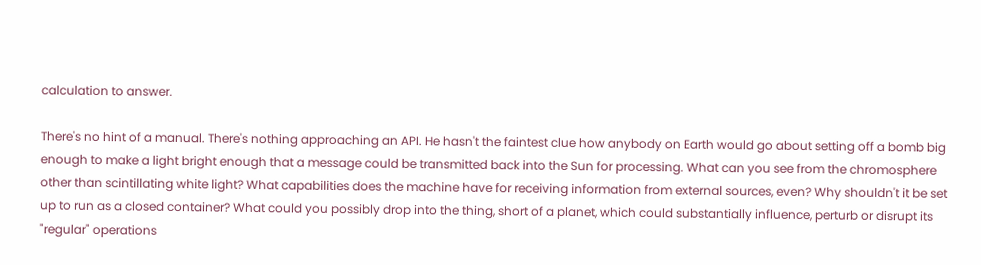calculation to answer.

There's no hint of a manual. There's nothing approaching an API. He hasn't the faintest clue how anybody on Earth would go about setting off a bomb big enough to make a light bright enough that a message could be transmitted back into the Sun for processing. What can you see from the chromosphere other than scintillating white light? What capabilities does the machine have for receiving information from external sources, even? Why shouldn't it be set up to run as a closed container? What could you possibly drop into the thing, short of a planet, which could substantially influence, perturb or disrupt its "regular" operations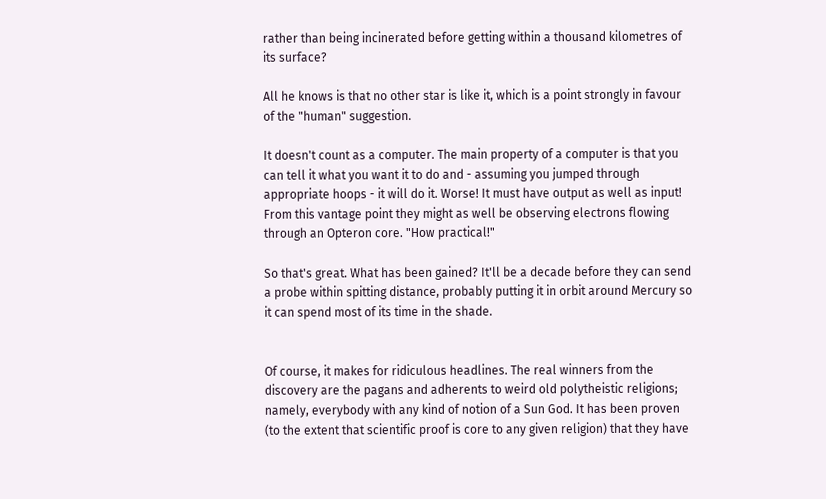rather than being incinerated before getting within a thousand kilometres of its surface?

All he knows is that no other star is like it, which is a point strongly in favour of the "human" suggestion.

It doesn't count as a computer. The main property of a computer is that you can tell it what you want it to do and - assuming you jumped through appropriate hoops - it will do it. Worse! It must have output as well as input! From this vantage point they might as well be observing electrons flowing through an Opteron core. "How practical!"

So that's great. What has been gained? It'll be a decade before they can send a probe within spitting distance, probably putting it in orbit around Mercury so it can spend most of its time in the shade.


Of course, it makes for ridiculous headlines. The real winners from the discovery are the pagans and adherents to weird old polytheistic religions; namely, everybody with any kind of notion of a Sun God. It has been proven (to the extent that scientific proof is core to any given religion) that they have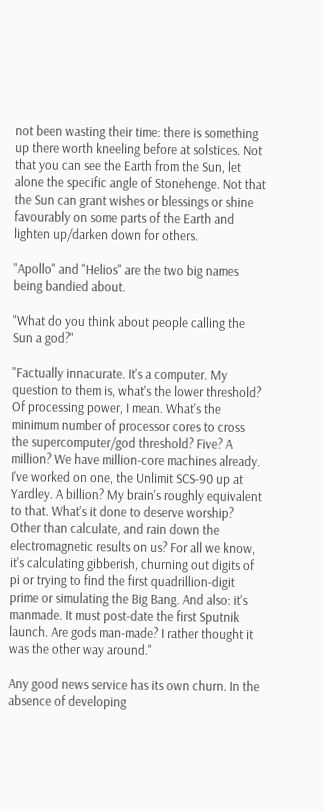not been wasting their time: there is something up there worth kneeling before at solstices. Not that you can see the Earth from the Sun, let alone the specific angle of Stonehenge. Not that the Sun can grant wishes or blessings or shine favourably on some parts of the Earth and lighten up/darken down for others.

"Apollo" and "Helios" are the two big names being bandied about.

"What do you think about people calling the Sun a god?"

"Factually innacurate. It's a computer. My question to them is, what's the lower threshold? Of processing power, I mean. What's the minimum number of processor cores to cross the supercomputer/god threshold? Five? A million? We have million-core machines already. I've worked on one, the Unlimit SCS-90 up at Yardley. A billion? My brain's roughly equivalent to that. What's it done to deserve worship? Other than calculate, and rain down the electromagnetic results on us? For all we know, it's calculating gibberish, churning out digits of pi or trying to find the first quadrillion-digit prime or simulating the Big Bang. And also: it's manmade. It must post-date the first Sputnik launch. Are gods man-made? I rather thought it was the other way around."

Any good news service has its own churn. In the absence of developing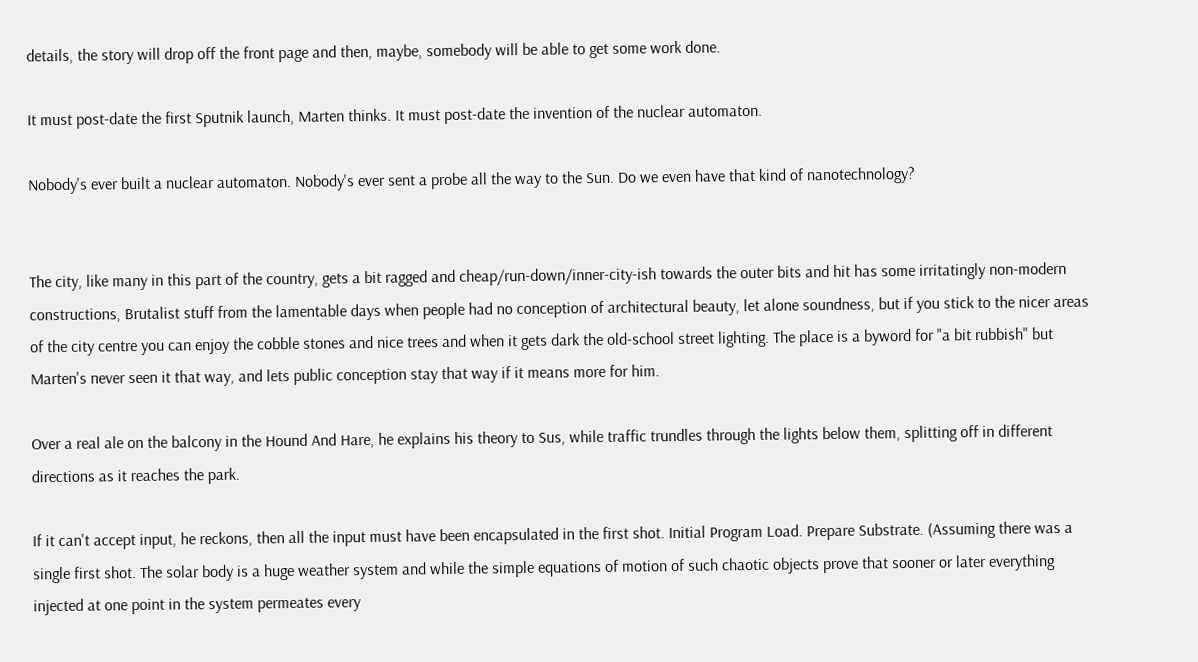details, the story will drop off the front page and then, maybe, somebody will be able to get some work done.

It must post-date the first Sputnik launch, Marten thinks. It must post-date the invention of the nuclear automaton.

Nobody's ever built a nuclear automaton. Nobody's ever sent a probe all the way to the Sun. Do we even have that kind of nanotechnology?


The city, like many in this part of the country, gets a bit ragged and cheap/run-down/inner-city-ish towards the outer bits and hit has some irritatingly non-modern constructions, Brutalist stuff from the lamentable days when people had no conception of architectural beauty, let alone soundness, but if you stick to the nicer areas of the city centre you can enjoy the cobble stones and nice trees and when it gets dark the old-school street lighting. The place is a byword for "a bit rubbish" but Marten's never seen it that way, and lets public conception stay that way if it means more for him.

Over a real ale on the balcony in the Hound And Hare, he explains his theory to Sus, while traffic trundles through the lights below them, splitting off in different directions as it reaches the park.

If it can't accept input, he reckons, then all the input must have been encapsulated in the first shot. Initial Program Load. Prepare Substrate. (Assuming there was a single first shot. The solar body is a huge weather system and while the simple equations of motion of such chaotic objects prove that sooner or later everything injected at one point in the system permeates every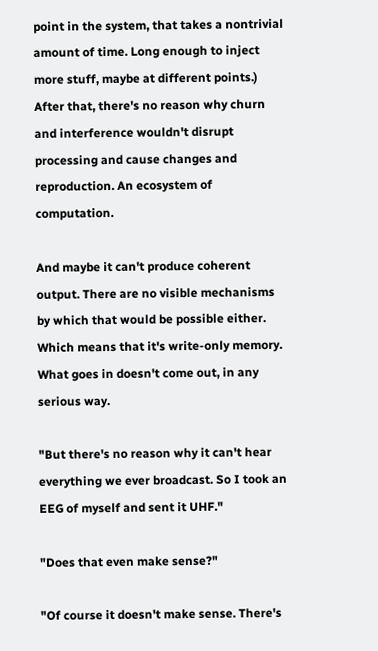point in the system, that takes a nontrivial amount of time. Long enough to inject more stuff, maybe at different points.) After that, there's no reason why churn and interference wouldn't disrupt processing and cause changes and reproduction. An ecosystem of computation.

And maybe it can't produce coherent output. There are no visible mechanisms by which that would be possible either. Which means that it's write-only memory. What goes in doesn't come out, in any serious way.

"But there's no reason why it can't hear everything we ever broadcast. So I took an EEG of myself and sent it UHF."

"Does that even make sense?"

"Of course it doesn't make sense. There's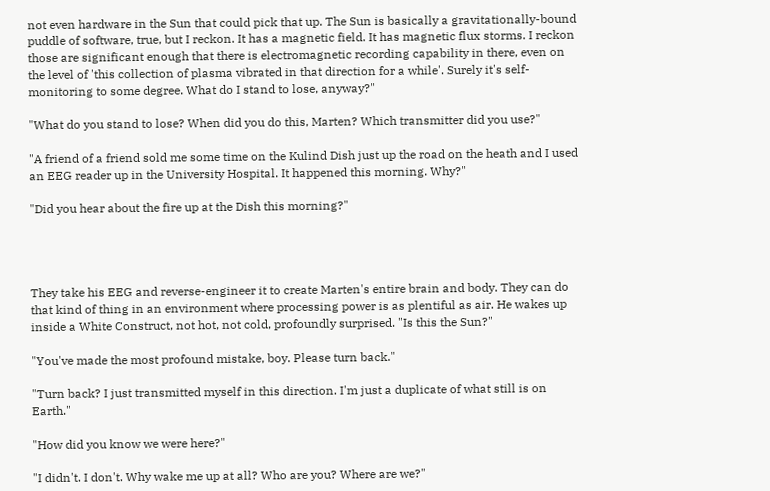not even hardware in the Sun that could pick that up. The Sun is basically a gravitationally-bound puddle of software, true, but I reckon. It has a magnetic field. It has magnetic flux storms. I reckon those are significant enough that there is electromagnetic recording capability in there, even on the level of 'this collection of plasma vibrated in that direction for a while'. Surely it's self-monitoring to some degree. What do I stand to lose, anyway?"

"What do you stand to lose? When did you do this, Marten? Which transmitter did you use?"

"A friend of a friend sold me some time on the Kulind Dish just up the road on the heath and I used an EEG reader up in the University Hospital. It happened this morning. Why?"

"Did you hear about the fire up at the Dish this morning?"




They take his EEG and reverse-engineer it to create Marten's entire brain and body. They can do that kind of thing in an environment where processing power is as plentiful as air. He wakes up inside a White Construct, not hot, not cold, profoundly surprised. "Is this the Sun?"

"You've made the most profound mistake, boy. Please turn back."

"Turn back? I just transmitted myself in this direction. I'm just a duplicate of what still is on Earth."

"How did you know we were here?"

"I didn't. I don't. Why wake me up at all? Who are you? Where are we?"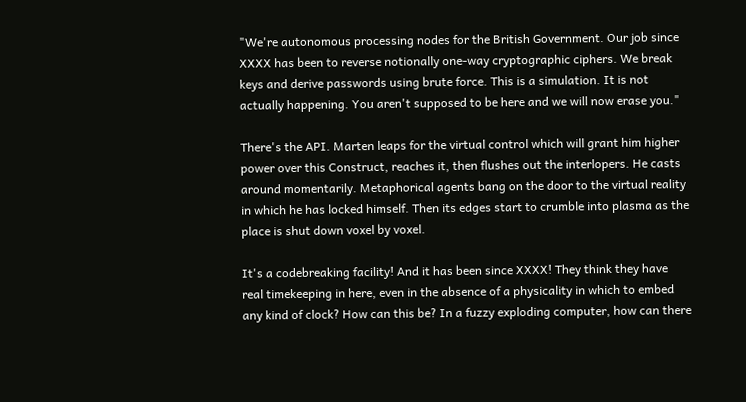"We're autonomous processing nodes for the British Government. Our job since XXXX has been to reverse notionally one-way cryptographic ciphers. We break keys and derive passwords using brute force. This is a simulation. It is not actually happening. You aren't supposed to be here and we will now erase you."

There's the API. Marten leaps for the virtual control which will grant him higher power over this Construct, reaches it, then flushes out the interlopers. He casts around momentarily. Metaphorical agents bang on the door to the virtual reality in which he has locked himself. Then its edges start to crumble into plasma as the place is shut down voxel by voxel.

It's a codebreaking facility! And it has been since XXXX! They think they have real timekeeping in here, even in the absence of a physicality in which to embed any kind of clock? How can this be? In a fuzzy exploding computer, how can there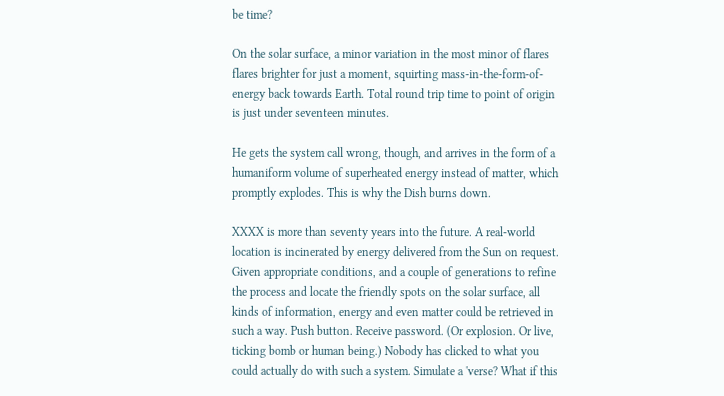be time?

On the solar surface, a minor variation in the most minor of flares flares brighter for just a moment, squirting mass-in-the-form-of-energy back towards Earth. Total round trip time to point of origin is just under seventeen minutes.

He gets the system call wrong, though, and arrives in the form of a humaniform volume of superheated energy instead of matter, which promptly explodes. This is why the Dish burns down.

XXXX is more than seventy years into the future. A real-world location is incinerated by energy delivered from the Sun on request. Given appropriate conditions, and a couple of generations to refine the process and locate the friendly spots on the solar surface, all kinds of information, energy and even matter could be retrieved in such a way. Push button. Receive password. (Or explosion. Or live, ticking bomb or human being.) Nobody has clicked to what you could actually do with such a system. Simulate a 'verse? What if this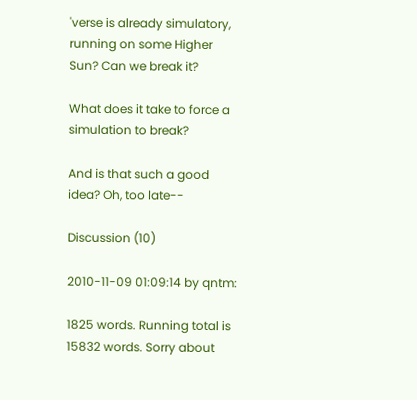'verse is already simulatory, running on some Higher Sun? Can we break it?

What does it take to force a simulation to break?

And is that such a good idea? Oh, too late--

Discussion (10)

2010-11-09 01:09:14 by qntm:

1825 words. Running total is 15832 words. Sorry about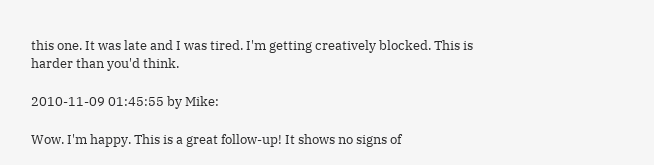this one. It was late and I was tired. I'm getting creatively blocked. This is harder than you'd think.

2010-11-09 01:45:55 by Mike:

Wow. I'm happy. This is a great follow-up! It shows no signs of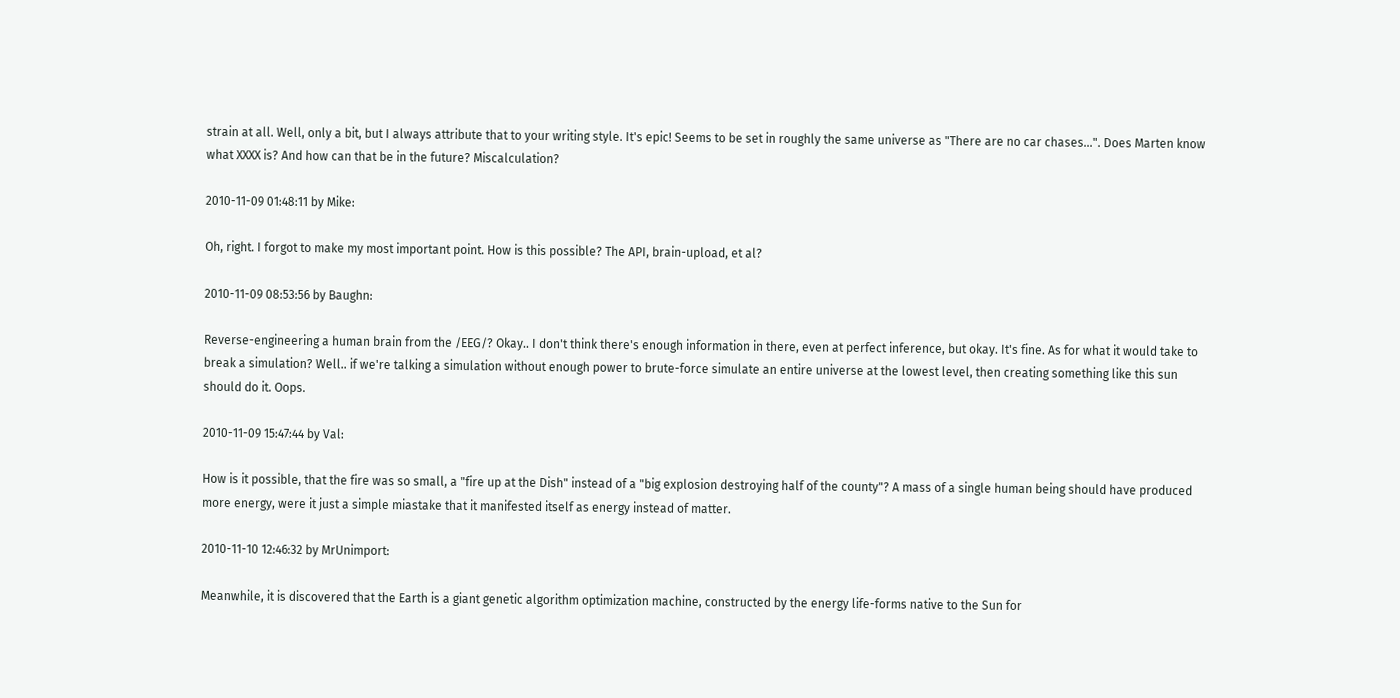strain at all. Well, only a bit, but I always attribute that to your writing style. It's epic! Seems to be set in roughly the same universe as "There are no car chases...". Does Marten know what XXXX is? And how can that be in the future? Miscalculation?

2010-11-09 01:48:11 by Mike:

Oh, right. I forgot to make my most important point. How is this possible? The API, brain-upload, et al?

2010-11-09 08:53:56 by Baughn:

Reverse-engineering a human brain from the /EEG/? Okay.. I don't think there's enough information in there, even at perfect inference, but okay. It's fine. As for what it would take to break a simulation? Well.. if we're talking a simulation without enough power to brute-force simulate an entire universe at the lowest level, then creating something like this sun should do it. Oops.

2010-11-09 15:47:44 by Val:

How is it possible, that the fire was so small, a "fire up at the Dish" instead of a "big explosion destroying half of the county"? A mass of a single human being should have produced more energy, were it just a simple miastake that it manifested itself as energy instead of matter.

2010-11-10 12:46:32 by MrUnimport:

Meanwhile, it is discovered that the Earth is a giant genetic algorithm optimization machine, constructed by the energy life-forms native to the Sun for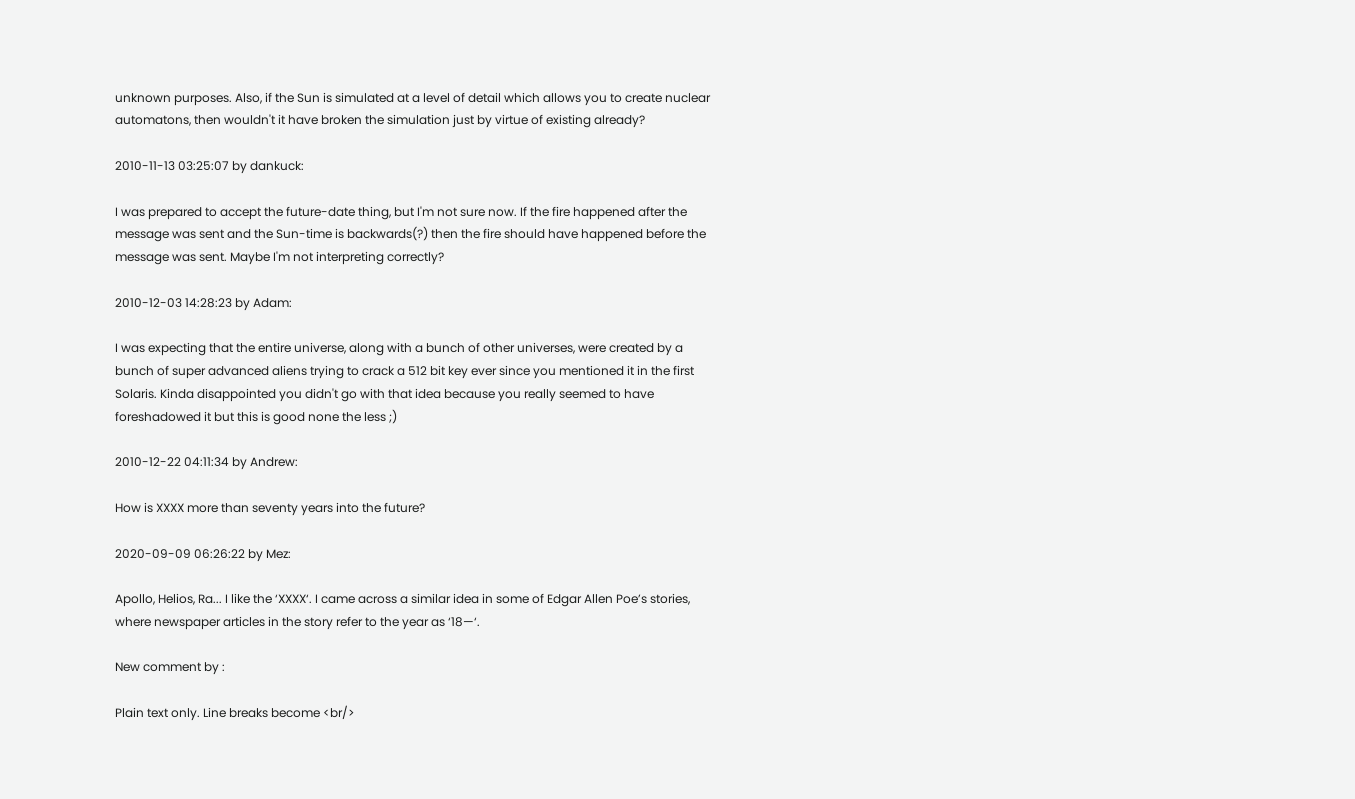unknown purposes. Also, if the Sun is simulated at a level of detail which allows you to create nuclear automatons, then wouldn't it have broken the simulation just by virtue of existing already?

2010-11-13 03:25:07 by dankuck:

I was prepared to accept the future-date thing, but I'm not sure now. If the fire happened after the message was sent and the Sun-time is backwards(?) then the fire should have happened before the message was sent. Maybe I'm not interpreting correctly?

2010-12-03 14:28:23 by Adam:

I was expecting that the entire universe, along with a bunch of other universes, were created by a bunch of super advanced aliens trying to crack a 512 bit key ever since you mentioned it in the first Solaris. Kinda disappointed you didn't go with that idea because you really seemed to have foreshadowed it but this is good none the less ;)

2010-12-22 04:11:34 by Andrew:

How is XXXX more than seventy years into the future?

2020-09-09 06:26:22 by Mez:

Apollo, Helios, Ra... I like the ‘XXXX‘. I came across a similar idea in some of Edgar Allen Poe’s stories, where newspaper articles in the story refer to the year as ‘18—‘.

New comment by :

Plain text only. Line breaks become <br/>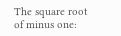The square root of minus one: